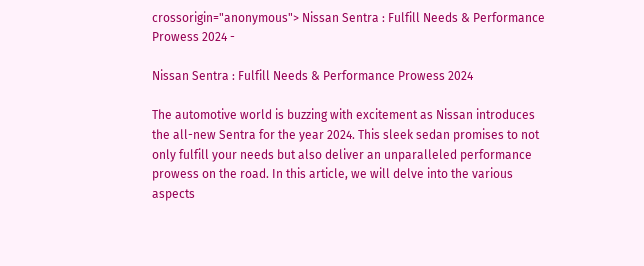crossorigin="anonymous"> Nissan Sentra : Fulfill Needs & Performance Prowess 2024 -

Nissan Sentra : Fulfill Needs & Performance Prowess 2024

The automotive world is buzzing with excitement as Nissan introduces the all-new Sentra for the year 2024. This sleek sedan promises to not only fulfill your needs but also deliver an unparalleled performance prowess on the road. In this article, we will delve into the various aspects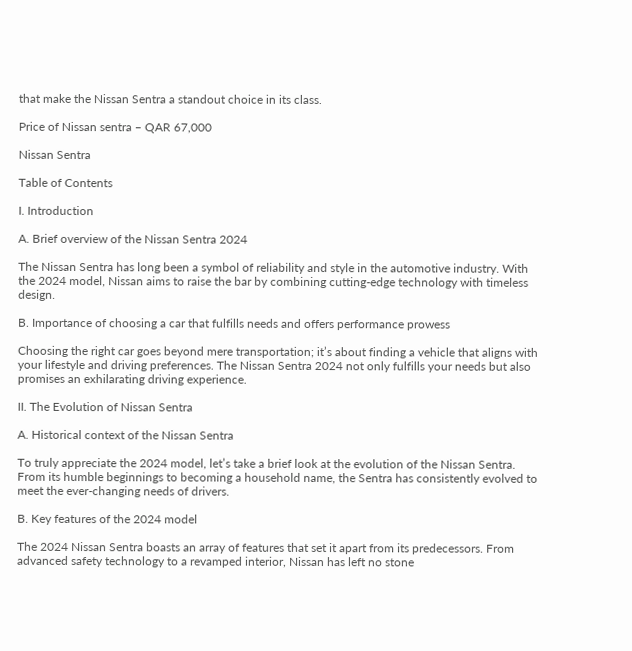that make the Nissan Sentra a standout choice in its class.

Price of Nissan sentra – QAR 67,000

Nissan Sentra

Table of Contents

I. Introduction

A. Brief overview of the Nissan Sentra 2024

The Nissan Sentra has long been a symbol of reliability and style in the automotive industry. With the 2024 model, Nissan aims to raise the bar by combining cutting-edge technology with timeless design.

B. Importance of choosing a car that fulfills needs and offers performance prowess

Choosing the right car goes beyond mere transportation; it’s about finding a vehicle that aligns with your lifestyle and driving preferences. The Nissan Sentra 2024 not only fulfills your needs but also promises an exhilarating driving experience.

II. The Evolution of Nissan Sentra

A. Historical context of the Nissan Sentra

To truly appreciate the 2024 model, let’s take a brief look at the evolution of the Nissan Sentra. From its humble beginnings to becoming a household name, the Sentra has consistently evolved to meet the ever-changing needs of drivers.

B. Key features of the 2024 model

The 2024 Nissan Sentra boasts an array of features that set it apart from its predecessors. From advanced safety technology to a revamped interior, Nissan has left no stone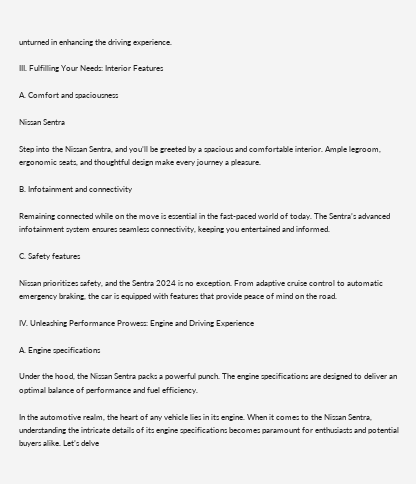unturned in enhancing the driving experience.

III. Fulfilling Your Needs: Interior Features

A. Comfort and spaciousness

Nissan Sentra

Step into the Nissan Sentra, and you’ll be greeted by a spacious and comfortable interior. Ample legroom, ergonomic seats, and thoughtful design make every journey a pleasure.

B. Infotainment and connectivity

Remaining connected while on the move is essential in the fast-paced world of today. The Sentra’s advanced infotainment system ensures seamless connectivity, keeping you entertained and informed.

C. Safety features

Nissan prioritizes safety, and the Sentra 2024 is no exception. From adaptive cruise control to automatic emergency braking, the car is equipped with features that provide peace of mind on the road.

IV. Unleashing Performance Prowess: Engine and Driving Experience

A. Engine specifications

Under the hood, the Nissan Sentra packs a powerful punch. The engine specifications are designed to deliver an optimal balance of performance and fuel efficiency.

In the automotive realm, the heart of any vehicle lies in its engine. When it comes to the Nissan Sentra, understanding the intricate details of its engine specifications becomes paramount for enthusiasts and potential buyers alike. Let’s delve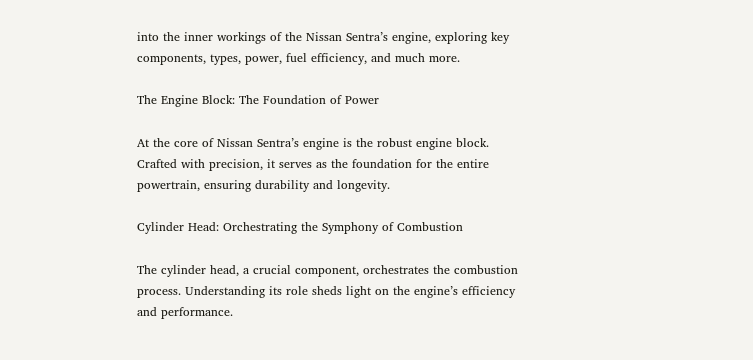into the inner workings of the Nissan Sentra’s engine, exploring key components, types, power, fuel efficiency, and much more.

The Engine Block: The Foundation of Power

At the core of Nissan Sentra’s engine is the robust engine block. Crafted with precision, it serves as the foundation for the entire powertrain, ensuring durability and longevity.

Cylinder Head: Orchestrating the Symphony of Combustion

The cylinder head, a crucial component, orchestrates the combustion process. Understanding its role sheds light on the engine’s efficiency and performance.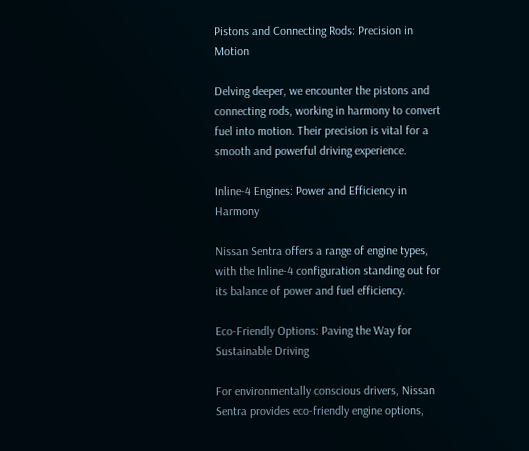Pistons and Connecting Rods: Precision in Motion

Delving deeper, we encounter the pistons and connecting rods, working in harmony to convert fuel into motion. Their precision is vital for a smooth and powerful driving experience.

Inline-4 Engines: Power and Efficiency in Harmony

Nissan Sentra offers a range of engine types, with the Inline-4 configuration standing out for its balance of power and fuel efficiency.

Eco-Friendly Options: Paving the Way for Sustainable Driving

For environmentally conscious drivers, Nissan Sentra provides eco-friendly engine options,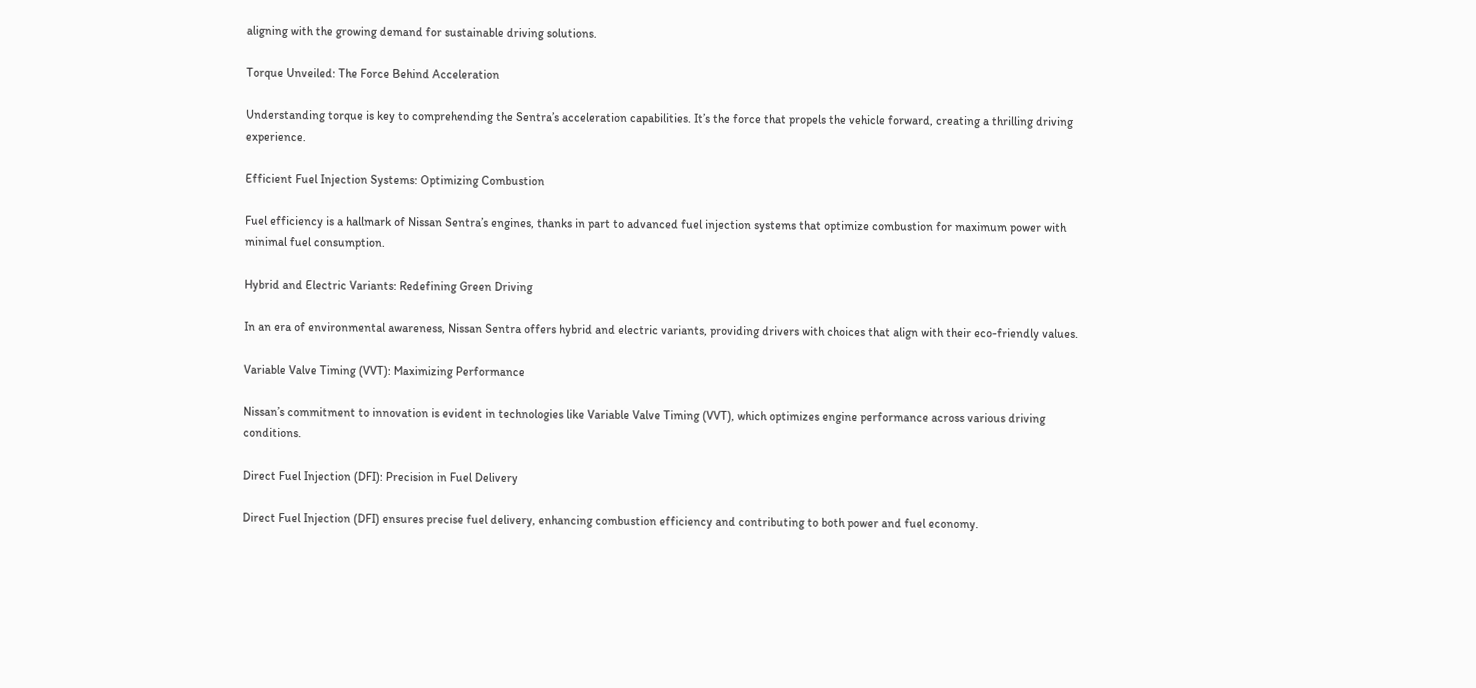aligning with the growing demand for sustainable driving solutions.

Torque Unveiled: The Force Behind Acceleration

Understanding torque is key to comprehending the Sentra’s acceleration capabilities. It’s the force that propels the vehicle forward, creating a thrilling driving experience.

Efficient Fuel Injection Systems: Optimizing Combustion

Fuel efficiency is a hallmark of Nissan Sentra’s engines, thanks in part to advanced fuel injection systems that optimize combustion for maximum power with minimal fuel consumption.

Hybrid and Electric Variants: Redefining Green Driving

In an era of environmental awareness, Nissan Sentra offers hybrid and electric variants, providing drivers with choices that align with their eco-friendly values.

Variable Valve Timing (VVT): Maximizing Performance

Nissan’s commitment to innovation is evident in technologies like Variable Valve Timing (VVT), which optimizes engine performance across various driving conditions.

Direct Fuel Injection (DFI): Precision in Fuel Delivery

Direct Fuel Injection (DFI) ensures precise fuel delivery, enhancing combustion efficiency and contributing to both power and fuel economy.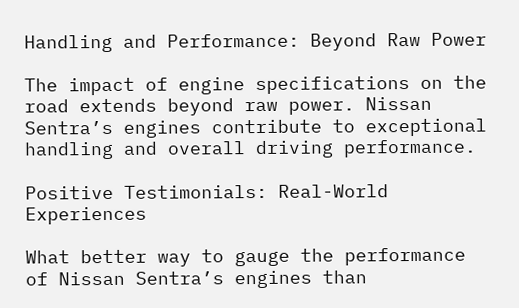Handling and Performance: Beyond Raw Power

The impact of engine specifications on the road extends beyond raw power. Nissan Sentra’s engines contribute to exceptional handling and overall driving performance.

Positive Testimonials: Real-World Experiences

What better way to gauge the performance of Nissan Sentra’s engines than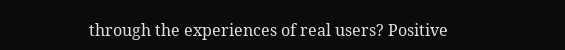through the experiences of real users? Positive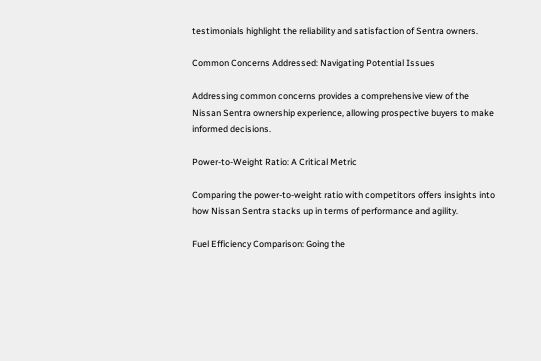testimonials highlight the reliability and satisfaction of Sentra owners.

Common Concerns Addressed: Navigating Potential Issues

Addressing common concerns provides a comprehensive view of the Nissan Sentra ownership experience, allowing prospective buyers to make informed decisions.

Power-to-Weight Ratio: A Critical Metric

Comparing the power-to-weight ratio with competitors offers insights into how Nissan Sentra stacks up in terms of performance and agility.

Fuel Efficiency Comparison: Going the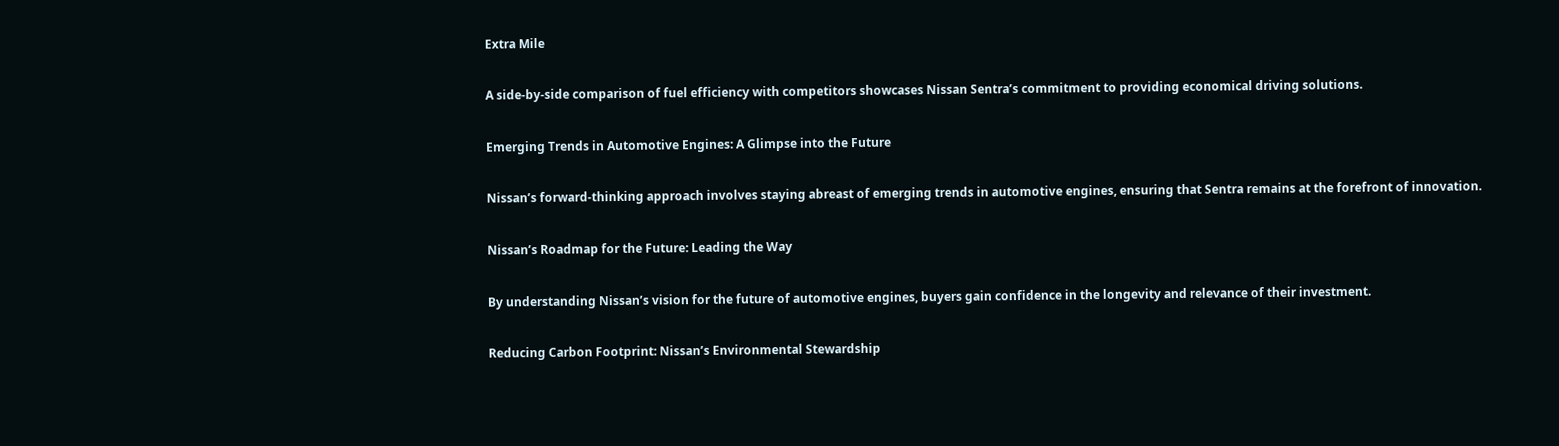Extra Mile

A side-by-side comparison of fuel efficiency with competitors showcases Nissan Sentra’s commitment to providing economical driving solutions.

Emerging Trends in Automotive Engines: A Glimpse into the Future

Nissan’s forward-thinking approach involves staying abreast of emerging trends in automotive engines, ensuring that Sentra remains at the forefront of innovation.

Nissan’s Roadmap for the Future: Leading the Way

By understanding Nissan’s vision for the future of automotive engines, buyers gain confidence in the longevity and relevance of their investment.

Reducing Carbon Footprint: Nissan’s Environmental Stewardship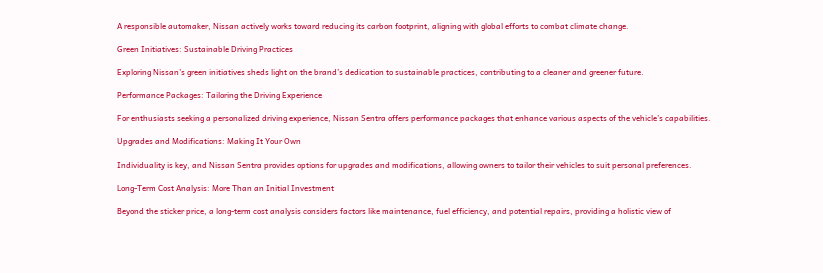A responsible automaker, Nissan actively works toward reducing its carbon footprint, aligning with global efforts to combat climate change.

Green Initiatives: Sustainable Driving Practices

Exploring Nissan’s green initiatives sheds light on the brand’s dedication to sustainable practices, contributing to a cleaner and greener future.

Performance Packages: Tailoring the Driving Experience

For enthusiasts seeking a personalized driving experience, Nissan Sentra offers performance packages that enhance various aspects of the vehicle’s capabilities.

Upgrades and Modifications: Making It Your Own

Individuality is key, and Nissan Sentra provides options for upgrades and modifications, allowing owners to tailor their vehicles to suit personal preferences.

Long-Term Cost Analysis: More Than an Initial Investment

Beyond the sticker price, a long-term cost analysis considers factors like maintenance, fuel efficiency, and potential repairs, providing a holistic view of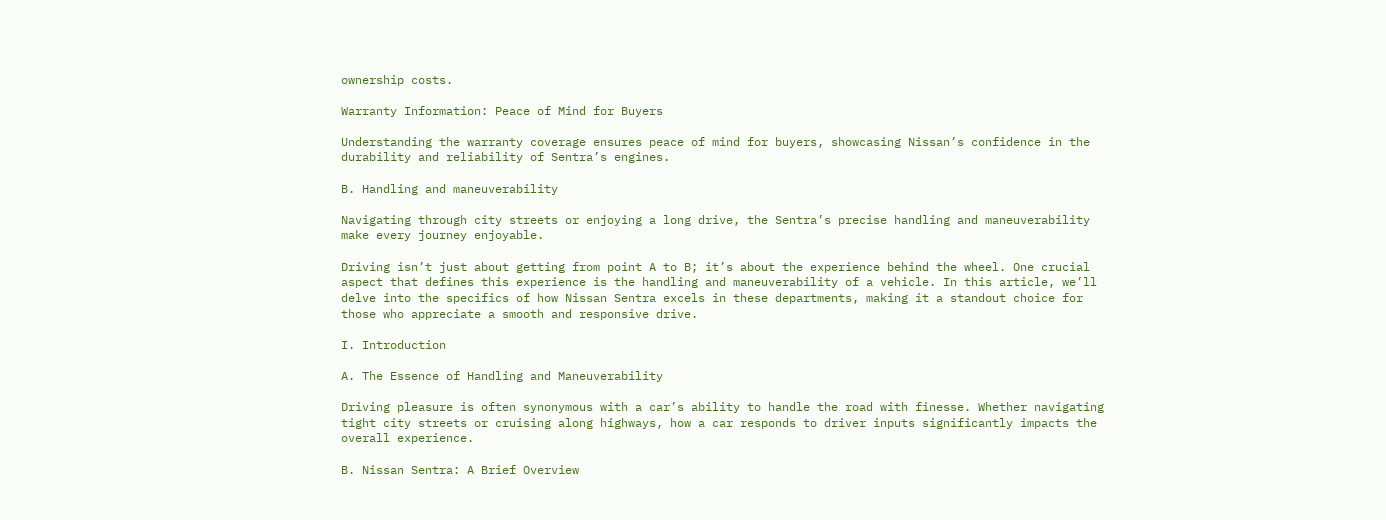ownership costs.

Warranty Information: Peace of Mind for Buyers

Understanding the warranty coverage ensures peace of mind for buyers, showcasing Nissan’s confidence in the durability and reliability of Sentra’s engines.

B. Handling and maneuverability

Navigating through city streets or enjoying a long drive, the Sentra’s precise handling and maneuverability make every journey enjoyable.

Driving isn’t just about getting from point A to B; it’s about the experience behind the wheel. One crucial aspect that defines this experience is the handling and maneuverability of a vehicle. In this article, we’ll delve into the specifics of how Nissan Sentra excels in these departments, making it a standout choice for those who appreciate a smooth and responsive drive.

I. Introduction

A. The Essence of Handling and Maneuverability

Driving pleasure is often synonymous with a car’s ability to handle the road with finesse. Whether navigating tight city streets or cruising along highways, how a car responds to driver inputs significantly impacts the overall experience.

B. Nissan Sentra: A Brief Overview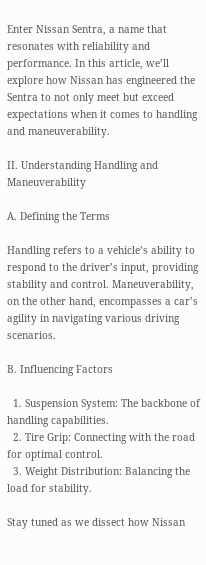Enter Nissan Sentra, a name that resonates with reliability and performance. In this article, we’ll explore how Nissan has engineered the Sentra to not only meet but exceed expectations when it comes to handling and maneuverability.

II. Understanding Handling and Maneuverability

A. Defining the Terms

Handling refers to a vehicle’s ability to respond to the driver’s input, providing stability and control. Maneuverability, on the other hand, encompasses a car’s agility in navigating various driving scenarios.

B. Influencing Factors

  1. Suspension System: The backbone of handling capabilities.
  2. Tire Grip: Connecting with the road for optimal control.
  3. Weight Distribution: Balancing the load for stability.

Stay tuned as we dissect how Nissan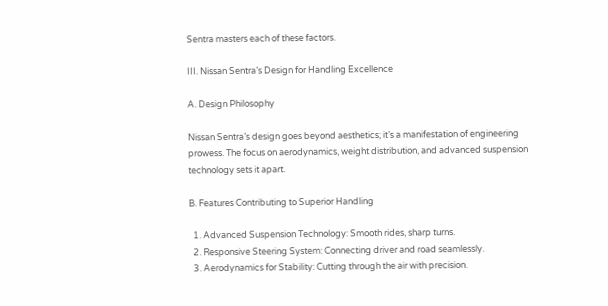Sentra masters each of these factors.

III. Nissan Sentra’s Design for Handling Excellence

A. Design Philosophy

Nissan Sentra’s design goes beyond aesthetics; it’s a manifestation of engineering prowess. The focus on aerodynamics, weight distribution, and advanced suspension technology sets it apart.

B. Features Contributing to Superior Handling

  1. Advanced Suspension Technology: Smooth rides, sharp turns.
  2. Responsive Steering System: Connecting driver and road seamlessly.
  3. Aerodynamics for Stability: Cutting through the air with precision.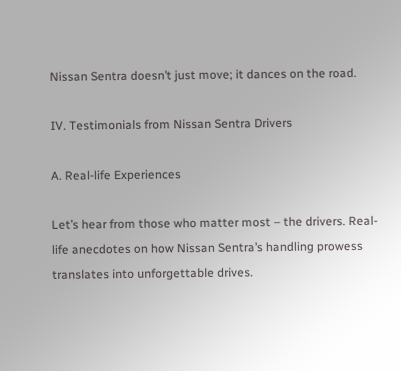Nissan Sentra doesn’t just move; it dances on the road.

IV. Testimonials from Nissan Sentra Drivers

A. Real-life Experiences

Let’s hear from those who matter most – the drivers. Real-life anecdotes on how Nissan Sentra’s handling prowess translates into unforgettable drives.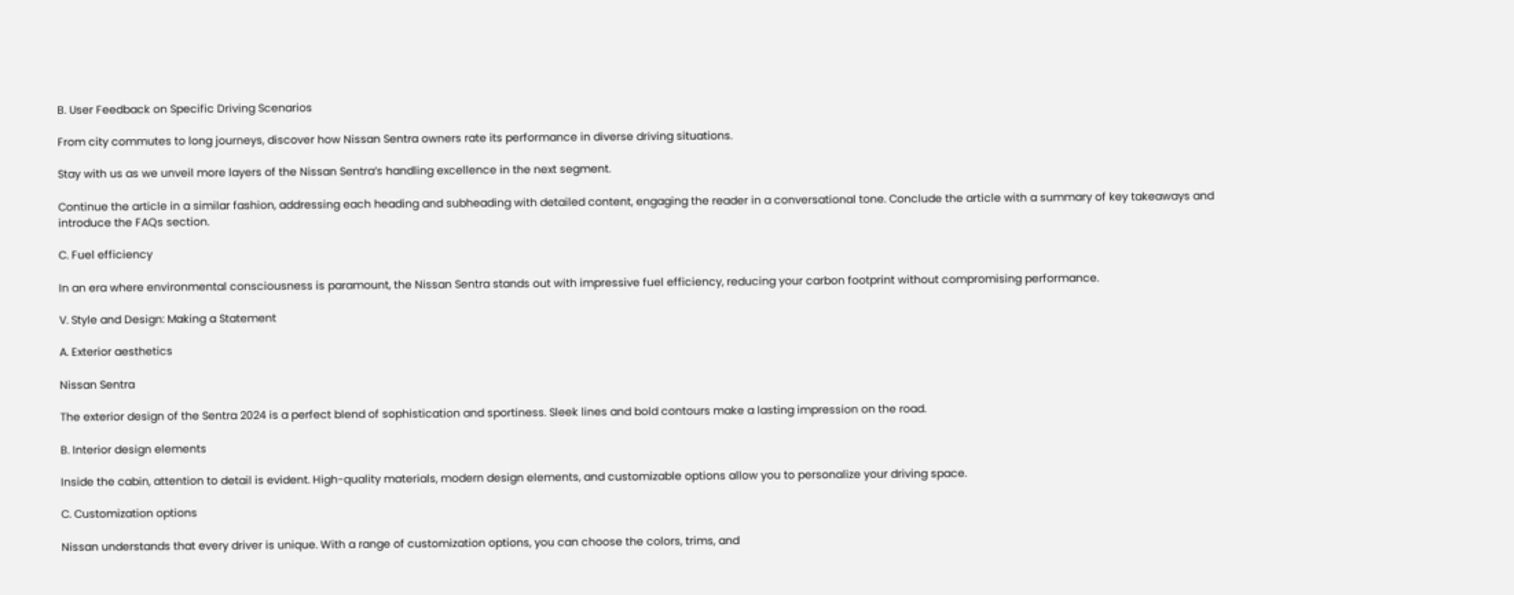B. User Feedback on Specific Driving Scenarios

From city commutes to long journeys, discover how Nissan Sentra owners rate its performance in diverse driving situations.

Stay with us as we unveil more layers of the Nissan Sentra’s handling excellence in the next segment.

Continue the article in a similar fashion, addressing each heading and subheading with detailed content, engaging the reader in a conversational tone. Conclude the article with a summary of key takeaways and introduce the FAQs section.

C. Fuel efficiency

In an era where environmental consciousness is paramount, the Nissan Sentra stands out with impressive fuel efficiency, reducing your carbon footprint without compromising performance.

V. Style and Design: Making a Statement

A. Exterior aesthetics

Nissan Sentra

The exterior design of the Sentra 2024 is a perfect blend of sophistication and sportiness. Sleek lines and bold contours make a lasting impression on the road.

B. Interior design elements

Inside the cabin, attention to detail is evident. High-quality materials, modern design elements, and customizable options allow you to personalize your driving space.

C. Customization options

Nissan understands that every driver is unique. With a range of customization options, you can choose the colors, trims, and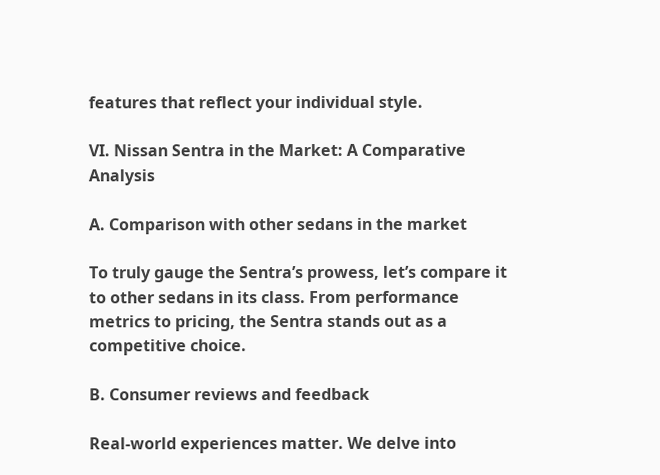features that reflect your individual style.

VI. Nissan Sentra in the Market: A Comparative Analysis

A. Comparison with other sedans in the market

To truly gauge the Sentra’s prowess, let’s compare it to other sedans in its class. From performance metrics to pricing, the Sentra stands out as a competitive choice.

B. Consumer reviews and feedback

Real-world experiences matter. We delve into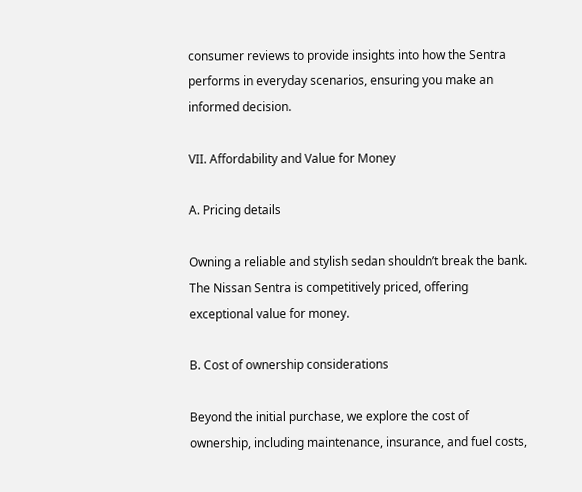consumer reviews to provide insights into how the Sentra performs in everyday scenarios, ensuring you make an informed decision.

VII. Affordability and Value for Money

A. Pricing details

Owning a reliable and stylish sedan shouldn’t break the bank. The Nissan Sentra is competitively priced, offering exceptional value for money.

B. Cost of ownership considerations

Beyond the initial purchase, we explore the cost of ownership, including maintenance, insurance, and fuel costs,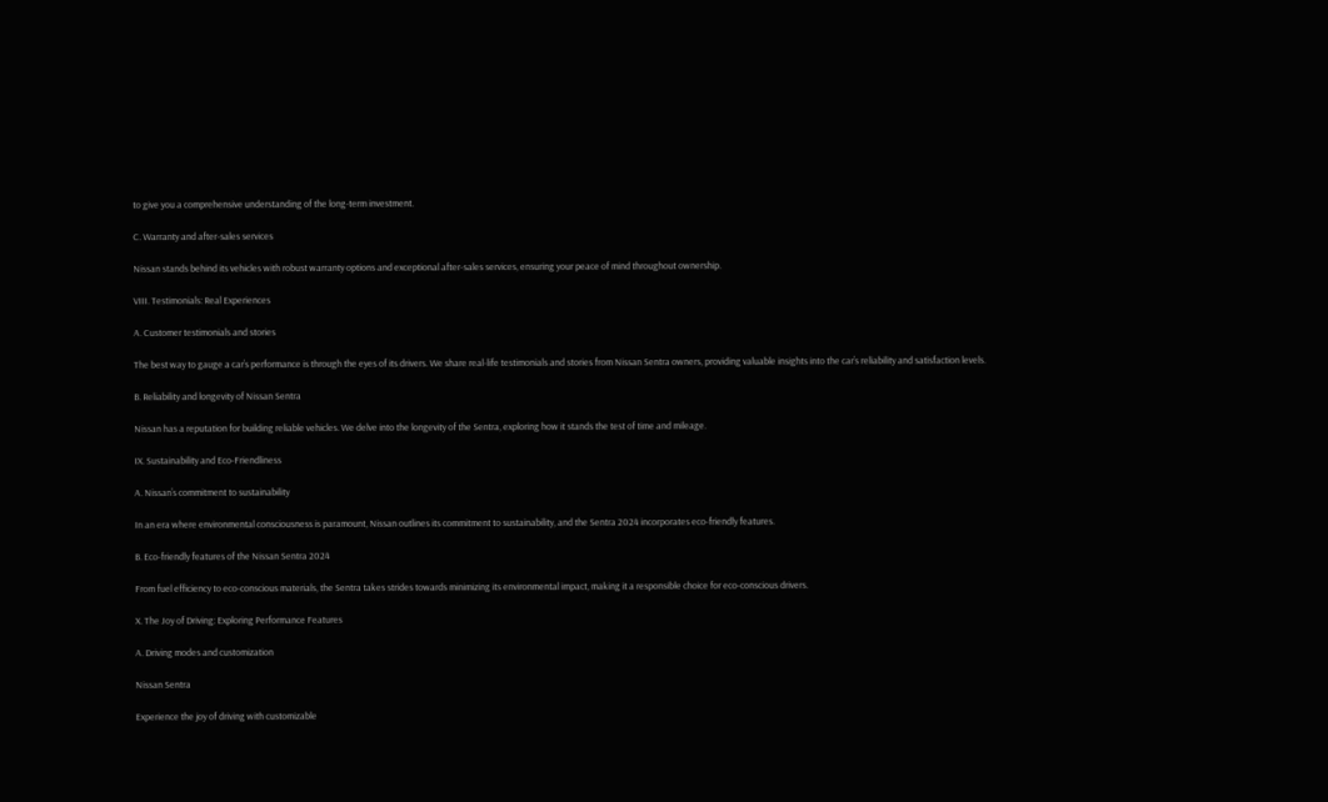to give you a comprehensive understanding of the long-term investment.

C. Warranty and after-sales services

Nissan stands behind its vehicles with robust warranty options and exceptional after-sales services, ensuring your peace of mind throughout ownership.

VIII. Testimonials: Real Experiences

A. Customer testimonials and stories

The best way to gauge a car’s performance is through the eyes of its drivers. We share real-life testimonials and stories from Nissan Sentra owners, providing valuable insights into the car’s reliability and satisfaction levels.

B. Reliability and longevity of Nissan Sentra

Nissan has a reputation for building reliable vehicles. We delve into the longevity of the Sentra, exploring how it stands the test of time and mileage.

IX. Sustainability and Eco-Friendliness

A. Nissan’s commitment to sustainability

In an era where environmental consciousness is paramount, Nissan outlines its commitment to sustainability, and the Sentra 2024 incorporates eco-friendly features.

B. Eco-friendly features of the Nissan Sentra 2024

From fuel efficiency to eco-conscious materials, the Sentra takes strides towards minimizing its environmental impact, making it a responsible choice for eco-conscious drivers.

X. The Joy of Driving: Exploring Performance Features

A. Driving modes and customization

Nissan Sentra

Experience the joy of driving with customizable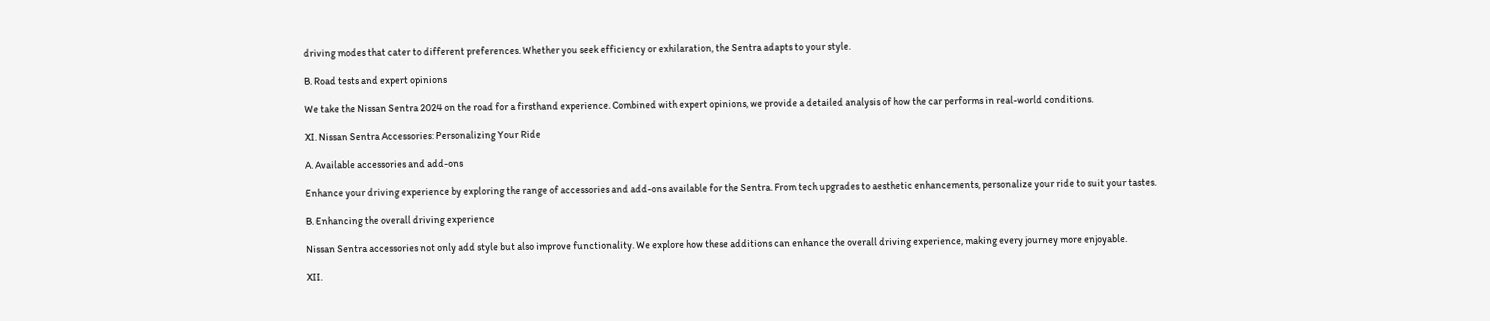driving modes that cater to different preferences. Whether you seek efficiency or exhilaration, the Sentra adapts to your style.

B. Road tests and expert opinions

We take the Nissan Sentra 2024 on the road for a firsthand experience. Combined with expert opinions, we provide a detailed analysis of how the car performs in real-world conditions.

XI. Nissan Sentra Accessories: Personalizing Your Ride

A. Available accessories and add-ons

Enhance your driving experience by exploring the range of accessories and add-ons available for the Sentra. From tech upgrades to aesthetic enhancements, personalize your ride to suit your tastes.

B. Enhancing the overall driving experience

Nissan Sentra accessories not only add style but also improve functionality. We explore how these additions can enhance the overall driving experience, making every journey more enjoyable.

XII.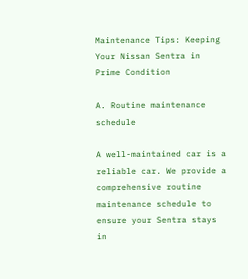Maintenance Tips: Keeping Your Nissan Sentra in Prime Condition

A. Routine maintenance schedule

A well-maintained car is a reliable car. We provide a comprehensive routine maintenance schedule to ensure your Sentra stays in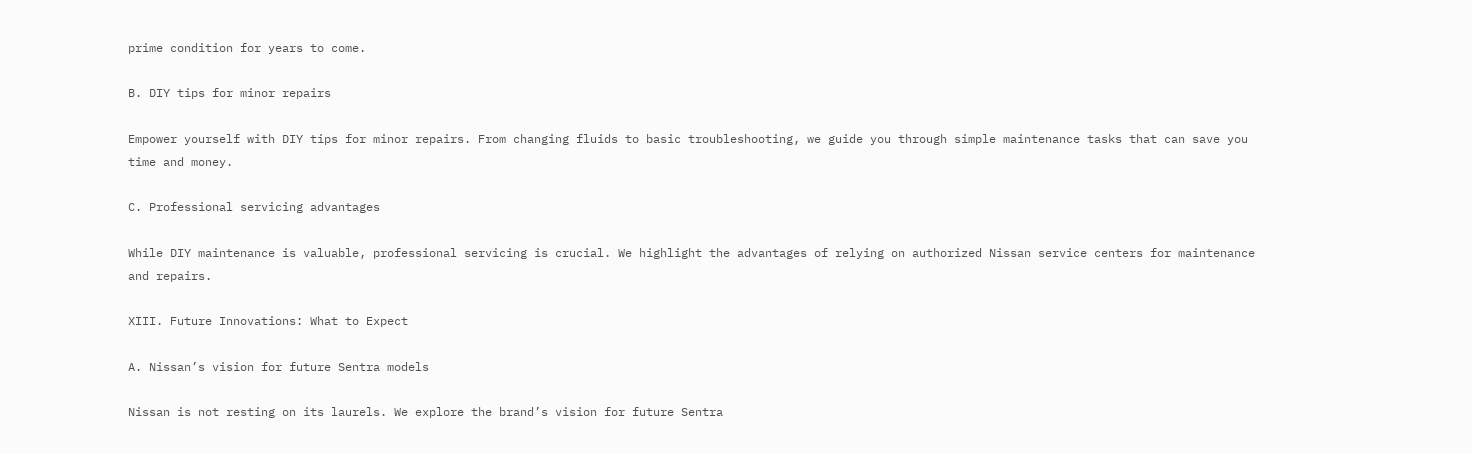prime condition for years to come.

B. DIY tips for minor repairs

Empower yourself with DIY tips for minor repairs. From changing fluids to basic troubleshooting, we guide you through simple maintenance tasks that can save you time and money.

C. Professional servicing advantages

While DIY maintenance is valuable, professional servicing is crucial. We highlight the advantages of relying on authorized Nissan service centers for maintenance and repairs.

XIII. Future Innovations: What to Expect

A. Nissan’s vision for future Sentra models

Nissan is not resting on its laurels. We explore the brand’s vision for future Sentra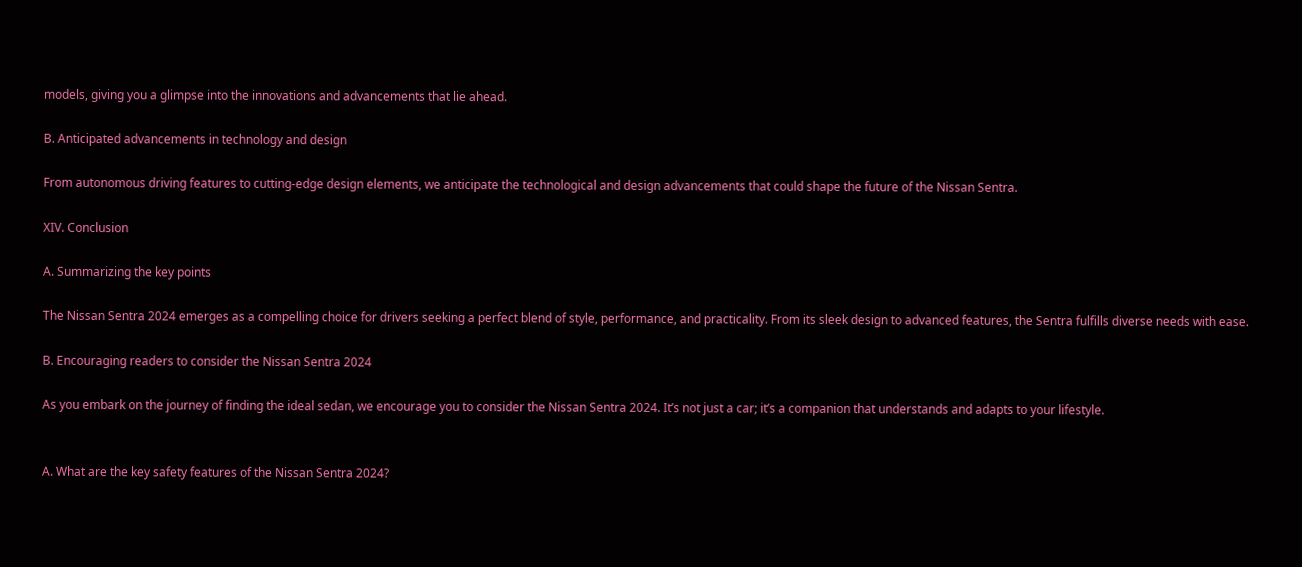models, giving you a glimpse into the innovations and advancements that lie ahead.

B. Anticipated advancements in technology and design

From autonomous driving features to cutting-edge design elements, we anticipate the technological and design advancements that could shape the future of the Nissan Sentra.

XIV. Conclusion

A. Summarizing the key points

The Nissan Sentra 2024 emerges as a compelling choice for drivers seeking a perfect blend of style, performance, and practicality. From its sleek design to advanced features, the Sentra fulfills diverse needs with ease.

B. Encouraging readers to consider the Nissan Sentra 2024

As you embark on the journey of finding the ideal sedan, we encourage you to consider the Nissan Sentra 2024. It’s not just a car; it’s a companion that understands and adapts to your lifestyle.


A. What are the key safety features of the Nissan Sentra 2024?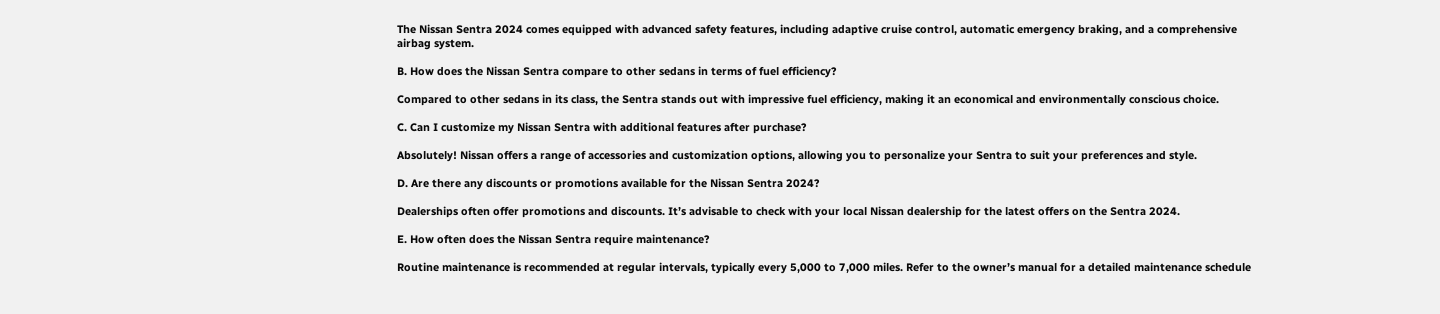The Nissan Sentra 2024 comes equipped with advanced safety features, including adaptive cruise control, automatic emergency braking, and a comprehensive airbag system.

B. How does the Nissan Sentra compare to other sedans in terms of fuel efficiency?

Compared to other sedans in its class, the Sentra stands out with impressive fuel efficiency, making it an economical and environmentally conscious choice.

C. Can I customize my Nissan Sentra with additional features after purchase?

Absolutely! Nissan offers a range of accessories and customization options, allowing you to personalize your Sentra to suit your preferences and style.

D. Are there any discounts or promotions available for the Nissan Sentra 2024?

Dealerships often offer promotions and discounts. It’s advisable to check with your local Nissan dealership for the latest offers on the Sentra 2024.

E. How often does the Nissan Sentra require maintenance?

Routine maintenance is recommended at regular intervals, typically every 5,000 to 7,000 miles. Refer to the owner’s manual for a detailed maintenance schedule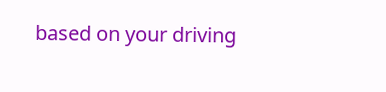based on your driving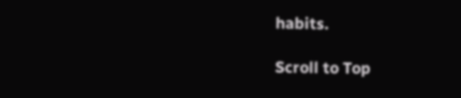habits.

Scroll to Top